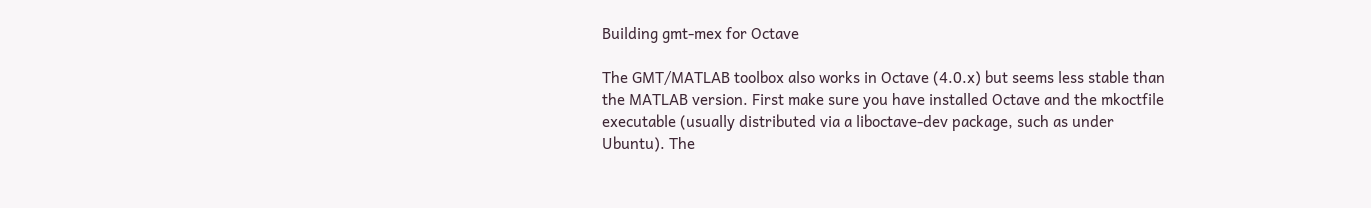Building gmt-mex for Octave

The GMT/MATLAB toolbox also works in Octave (4.0.x) but seems less stable than the MATLAB version. First make sure you have installed Octave and the mkoctfile executable (usually distributed via a liboctave-dev package, such as under Ubuntu). The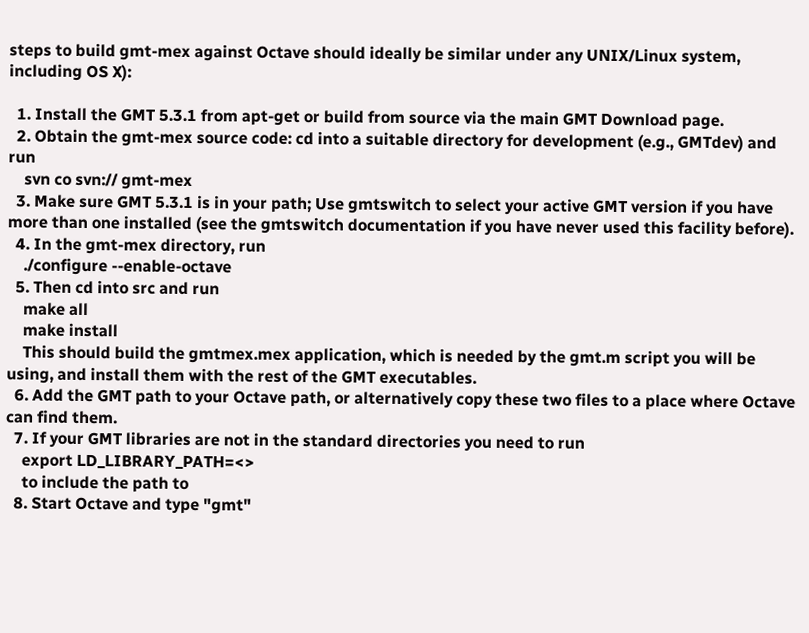steps to build gmt-mex against Octave should ideally be similar under any UNIX/Linux system, including OS X):

  1. Install the GMT 5.3.1 from apt-get or build from source via the main GMT Download page.
  2. Obtain the gmt-mex source code: cd into a suitable directory for development (e.g., GMTdev) and run
    svn co svn:// gmt-mex
  3. Make sure GMT 5.3.1 is in your path; Use gmtswitch to select your active GMT version if you have more than one installed (see the gmtswitch documentation if you have never used this facility before).
  4. In the gmt-mex directory, run
    ./configure --enable-octave
  5. Then cd into src and run
    make all
    make install
    This should build the gmtmex.mex application, which is needed by the gmt.m script you will be using, and install them with the rest of the GMT executables.
  6. Add the GMT path to your Octave path, or alternatively copy these two files to a place where Octave can find them.
  7. If your GMT libraries are not in the standard directories you need to run
    export LD_LIBRARY_PATH=<>
    to include the path to
  8. Start Octave and type "gmt"